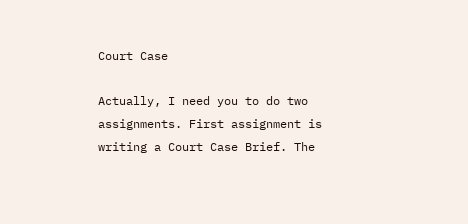Court Case

Actually, I need you to do two assignments. First assignment is writing a Court Case Brief. The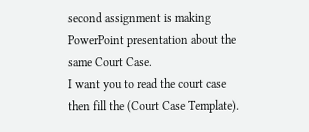second assignment is making PowerPoint presentation about the same Court Case.
I want you to read the court case then fill the (Court Case Template).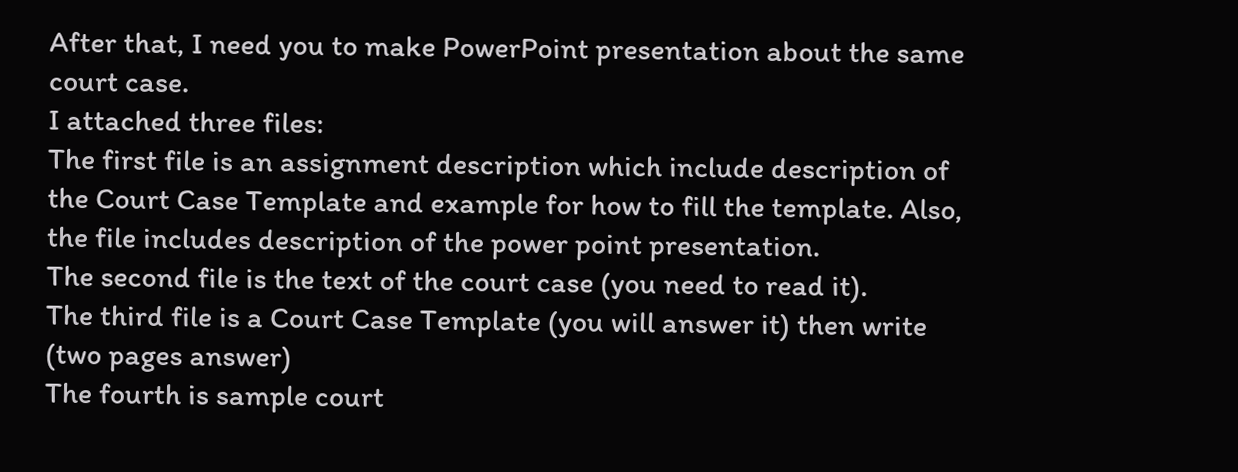After that, I need you to make PowerPoint presentation about the same court case.
I attached three files:
The first file is an assignment description which include description of the Court Case Template and example for how to fill the template. Also, the file includes description of the power point presentation.
The second file is the text of the court case (you need to read it).
The third file is a Court Case Template (you will answer it) then write (two pages answer)
The fourth is sample court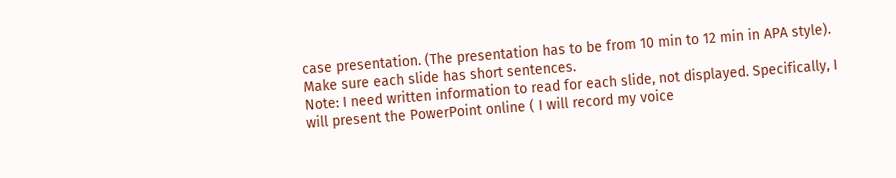case presentation. (The presentation has to be from 10 min to 12 min in APA style).
Make sure each slide has short sentences.
Note: I need written information to read for each slide, not displayed. Specifically, I will present the PowerPoint online ( I will record my voice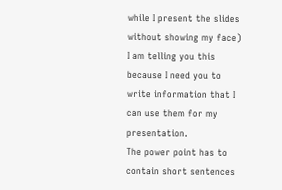while I present the slides without showing my face) I am telling you this because I need you to write information that I can use them for my presentation.
The power point has to contain short sentences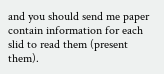and you should send me paper contain information for each slid to read them (present them).